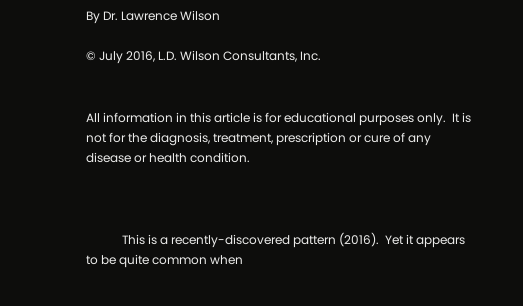By Dr. Lawrence Wilson

© July 2016, L.D. Wilson Consultants, Inc.


All information in this article is for educational purposes only.  It is not for the diagnosis, treatment, prescription or cure of any disease or health condition.



            This is a recently-discovered pattern (2016).  Yet it appears to be quite common when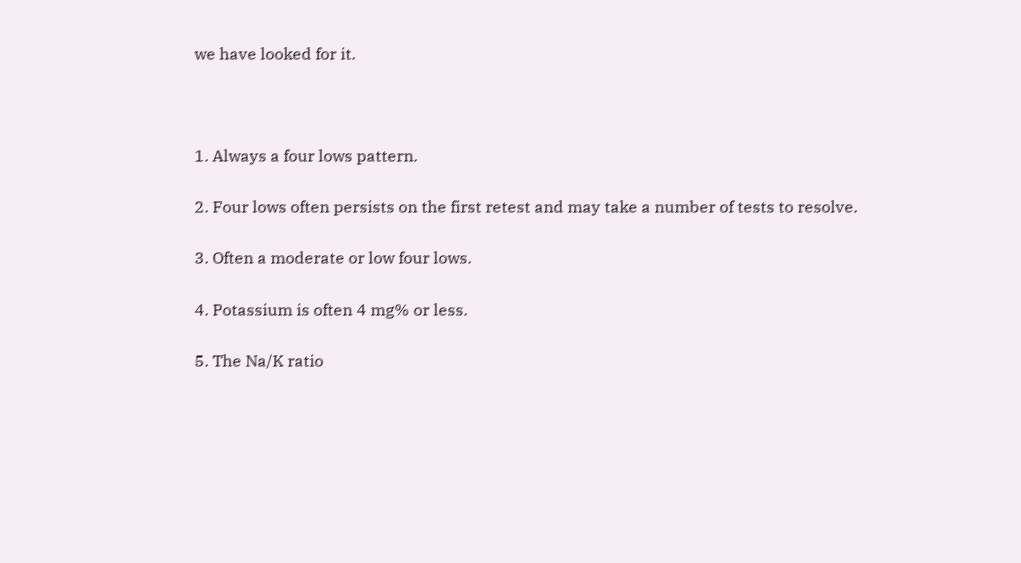we have looked for it.



1. Always a four lows pattern.

2. Four lows often persists on the first retest and may take a number of tests to resolve.

3. Often a moderate or low four lows.

4. Potassium is often 4 mg% or less.

5. The Na/K ratio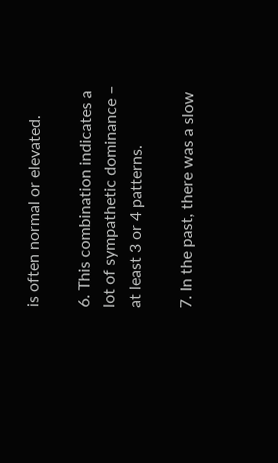is often normal or elevated.

6. This combination indicates a lot of sympathetic dominance – at least 3 or 4 patterns.

7. In the past, there was a slow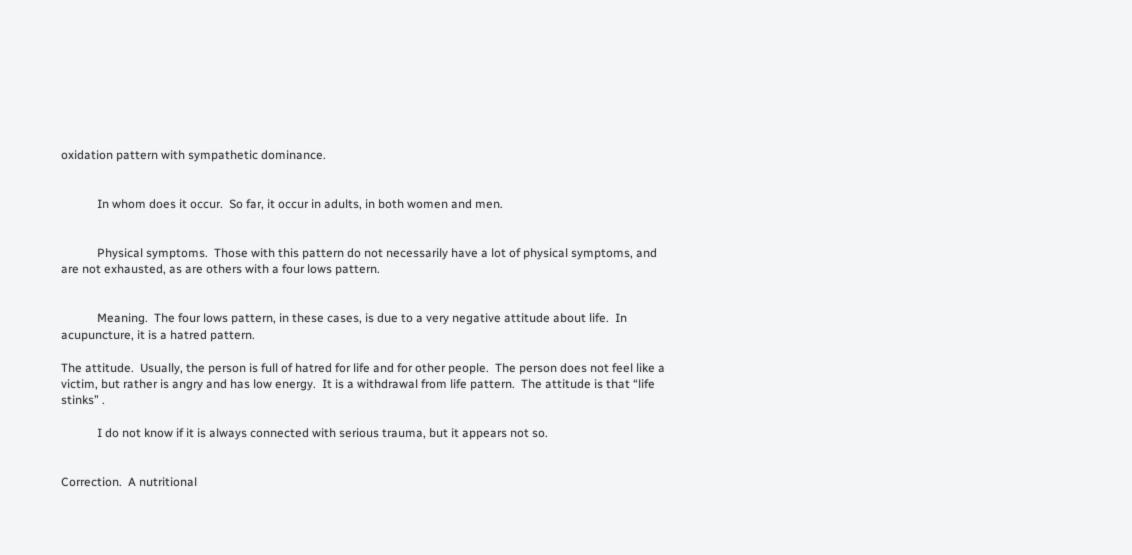oxidation pattern with sympathetic dominance.


            In whom does it occur.  So far, it occur in adults, in both women and men.


            Physical symptoms.  Those with this pattern do not necessarily have a lot of physical symptoms, and are not exhausted, as are others with a four lows pattern.


            Meaning.  The four lows pattern, in these cases, is due to a very negative attitude about life.  In acupuncture, it is a hatred pattern.

The attitude.  Usually, the person is full of hatred for life and for other people.  The person does not feel like a victim, but rather is angry and has low energy.  It is a withdrawal from life pattern.  The attitude is that “life stinks” .

            I do not know if it is always connected with serious trauma, but it appears not so.


Correction.  A nutritional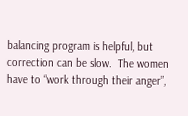balancing program is helpful, but correction can be slow.  The women have to “work through their anger”,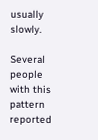usually slowly.

Several people with this pattern reported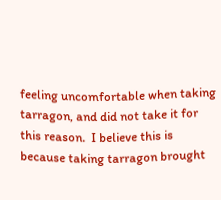feeling uncomfortable when taking tarragon, and did not take it for this reason.  I believe this is because taking tarragon brought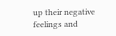up their negative feelings and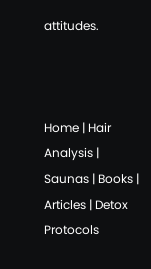attitudes.



Home | Hair Analysis | Saunas | Books | Articles | Detox Protocols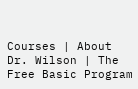Courses | About Dr. Wilson | The Free Basic Program